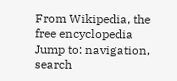From Wikipedia, the free encyclopedia
Jump to: navigation, search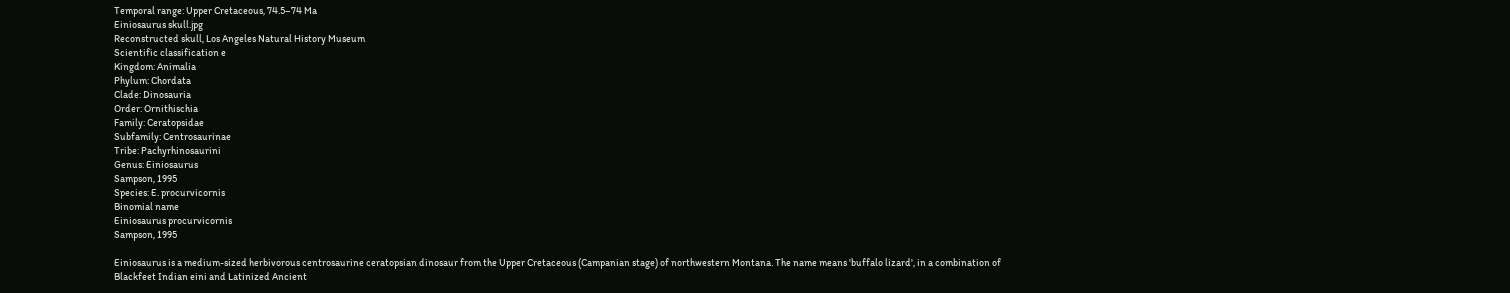Temporal range: Upper Cretaceous, 74.5–74 Ma
Einiosaurus skull.jpg
Reconstructed skull, Los Angeles Natural History Museum
Scientific classification e
Kingdom: Animalia
Phylum: Chordata
Clade: Dinosauria
Order: Ornithischia
Family: Ceratopsidae
Subfamily: Centrosaurinae
Tribe: Pachyrhinosaurini
Genus: Einiosaurus
Sampson, 1995
Species: E. procurvicornis
Binomial name
Einiosaurus procurvicornis
Sampson, 1995

Einiosaurus is a medium-sized herbivorous centrosaurine ceratopsian dinosaur from the Upper Cretaceous (Campanian stage) of northwestern Montana. The name means 'buffalo lizard', in a combination of Blackfeet Indian eini and Latinized Ancient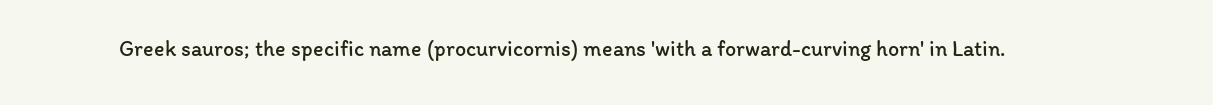Greek sauros; the specific name (procurvicornis) means 'with a forward-curving horn' in Latin.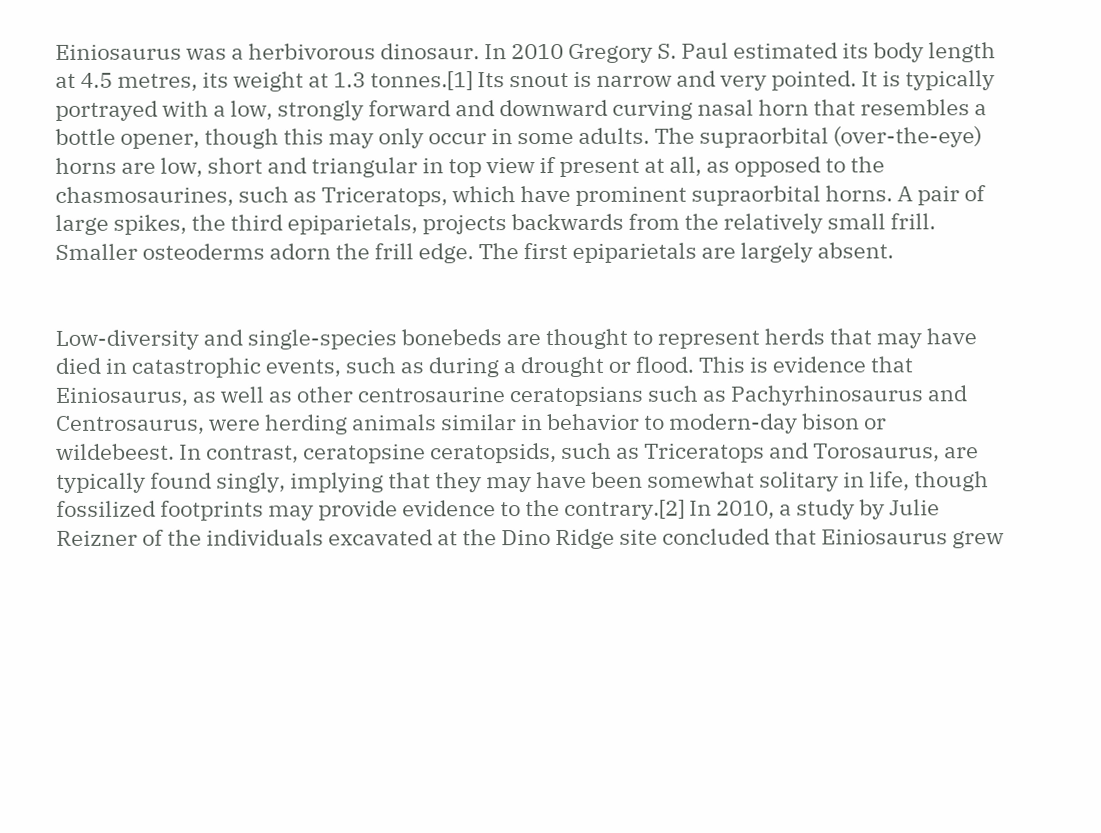Einiosaurus was a herbivorous dinosaur. In 2010 Gregory S. Paul estimated its body length at 4.5 metres, its weight at 1.3 tonnes.[1] Its snout is narrow and very pointed. It is typically portrayed with a low, strongly forward and downward curving nasal horn that resembles a bottle opener, though this may only occur in some adults. The supraorbital (over-the-eye) horns are low, short and triangular in top view if present at all, as opposed to the chasmosaurines, such as Triceratops, which have prominent supraorbital horns. A pair of large spikes, the third epiparietals, projects backwards from the relatively small frill. Smaller osteoderms adorn the frill edge. The first epiparietals are largely absent.


Low-diversity and single-species bonebeds are thought to represent herds that may have died in catastrophic events, such as during a drought or flood. This is evidence that Einiosaurus, as well as other centrosaurine ceratopsians such as Pachyrhinosaurus and Centrosaurus, were herding animals similar in behavior to modern-day bison or wildebeest. In contrast, ceratopsine ceratopsids, such as Triceratops and Torosaurus, are typically found singly, implying that they may have been somewhat solitary in life, though fossilized footprints may provide evidence to the contrary.[2] In 2010, a study by Julie Reizner of the individuals excavated at the Dino Ridge site concluded that Einiosaurus grew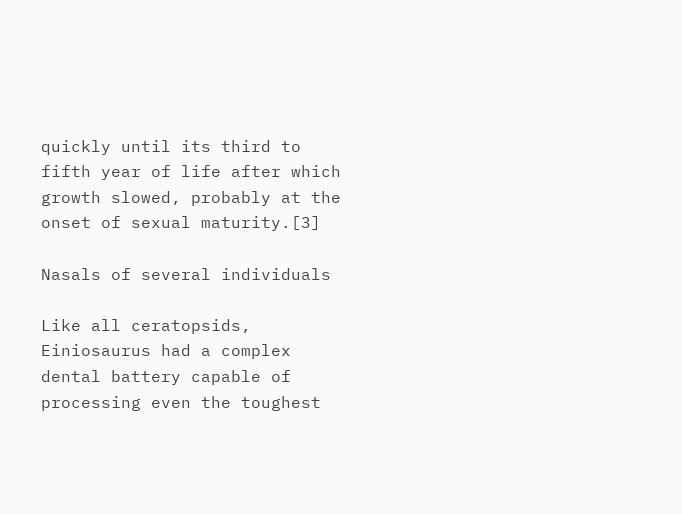quickly until its third to fifth year of life after which growth slowed, probably at the onset of sexual maturity.[3]

Nasals of several individuals

Like all ceratopsids, Einiosaurus had a complex dental battery capable of processing even the toughest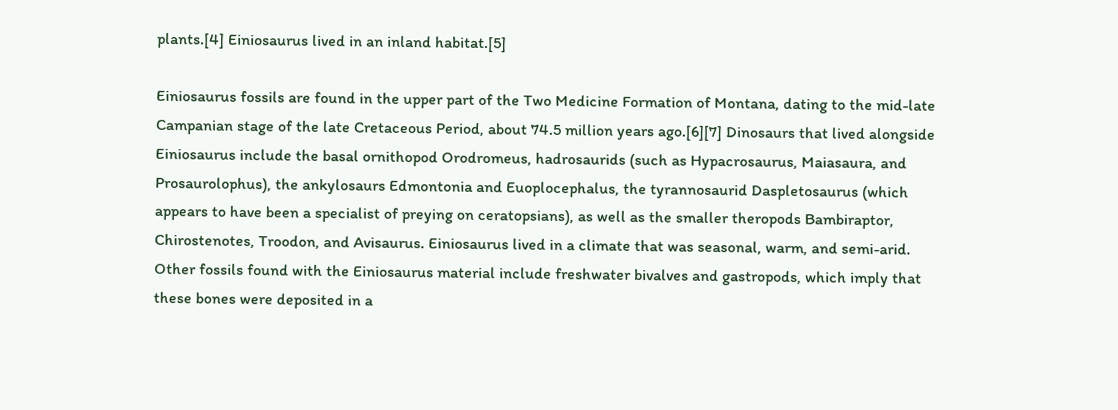plants.[4] Einiosaurus lived in an inland habitat.[5]

Einiosaurus fossils are found in the upper part of the Two Medicine Formation of Montana, dating to the mid-late Campanian stage of the late Cretaceous Period, about 74.5 million years ago.[6][7] Dinosaurs that lived alongside Einiosaurus include the basal ornithopod Orodromeus, hadrosaurids (such as Hypacrosaurus, Maiasaura, and Prosaurolophus), the ankylosaurs Edmontonia and Euoplocephalus, the tyrannosaurid Daspletosaurus (which appears to have been a specialist of preying on ceratopsians), as well as the smaller theropods Bambiraptor, Chirostenotes, Troodon, and Avisaurus. Einiosaurus lived in a climate that was seasonal, warm, and semi-arid. Other fossils found with the Einiosaurus material include freshwater bivalves and gastropods, which imply that these bones were deposited in a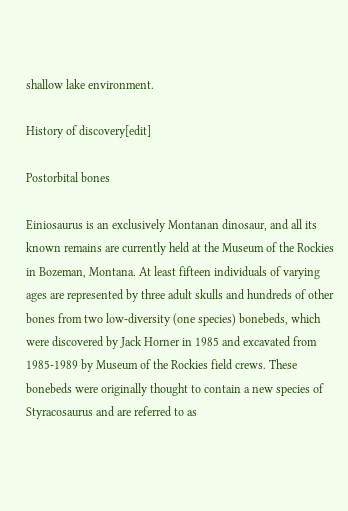shallow lake environment.

History of discovery[edit]

Postorbital bones

Einiosaurus is an exclusively Montanan dinosaur, and all its known remains are currently held at the Museum of the Rockies in Bozeman, Montana. At least fifteen individuals of varying ages are represented by three adult skulls and hundreds of other bones from two low-diversity (one species) bonebeds, which were discovered by Jack Horner in 1985 and excavated from 1985-1989 by Museum of the Rockies field crews. These bonebeds were originally thought to contain a new species of Styracosaurus and are referred to as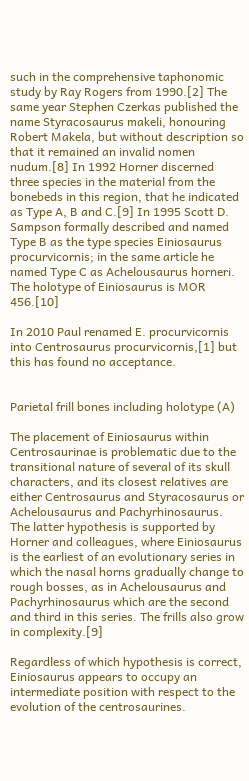such in the comprehensive taphonomic study by Ray Rogers from 1990.[2] The same year Stephen Czerkas published the name Styracosaurus makeli, honouring Robert Makela, but without description so that it remained an invalid nomen nudum.[8] In 1992 Horner discerned three species in the material from the bonebeds in this region, that he indicated as Type A, B and C.[9] In 1995 Scott D. Sampson formally described and named Type B as the type species Einiosaurus procurvicornis; in the same article he named Type C as Achelousaurus horneri. The holotype of Einiosaurus is MOR 456.[10]

In 2010 Paul renamed E. procurvicornis into Centrosaurus procurvicornis,[1] but this has found no acceptance.


Parietal frill bones including holotype (A)

The placement of Einiosaurus within Centrosaurinae is problematic due to the transitional nature of several of its skull characters, and its closest relatives are either Centrosaurus and Styracosaurus or Achelousaurus and Pachyrhinosaurus. The latter hypothesis is supported by Horner and colleagues, where Einiosaurus is the earliest of an evolutionary series in which the nasal horns gradually change to rough bosses, as in Achelousaurus and Pachyrhinosaurus which are the second and third in this series. The frills also grow in complexity.[9]

Regardless of which hypothesis is correct, Einiosaurus appears to occupy an intermediate position with respect to the evolution of the centrosaurines.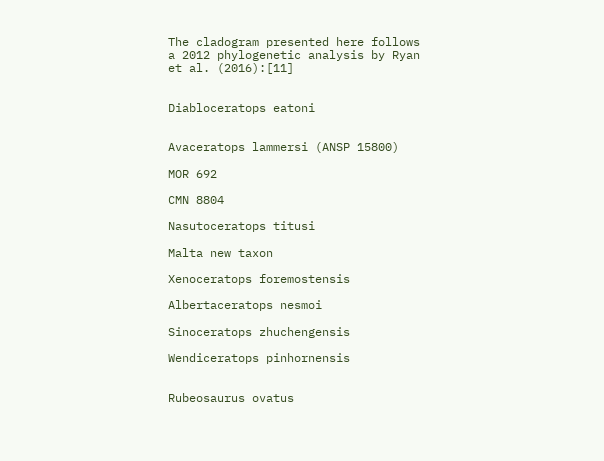The cladogram presented here follows a 2012 phylogenetic analysis by Ryan et al. (2016):[11]


Diabloceratops eatoni


Avaceratops lammersi (ANSP 15800)

MOR 692

CMN 8804

Nasutoceratops titusi

Malta new taxon

Xenoceratops foremostensis

Albertaceratops nesmoi

Sinoceratops zhuchengensis

Wendiceratops pinhornensis


Rubeosaurus ovatus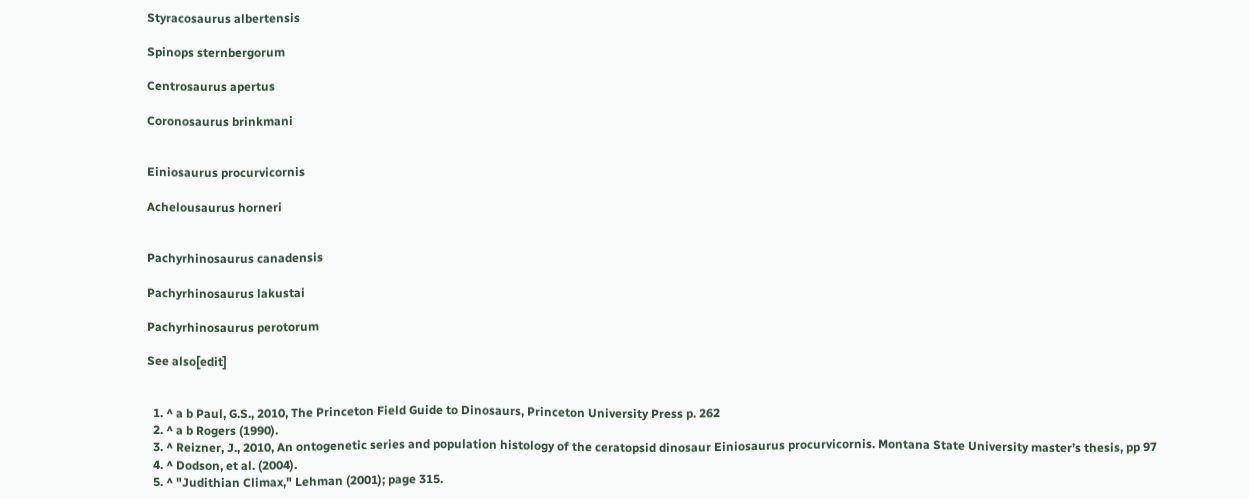Styracosaurus albertensis

Spinops sternbergorum

Centrosaurus apertus

Coronosaurus brinkmani


Einiosaurus procurvicornis

Achelousaurus horneri


Pachyrhinosaurus canadensis

Pachyrhinosaurus lakustai

Pachyrhinosaurus perotorum

See also[edit]


  1. ^ a b Paul, G.S., 2010, The Princeton Field Guide to Dinosaurs, Princeton University Press p. 262
  2. ^ a b Rogers (1990).
  3. ^ Reizner, J., 2010, An ontogenetic series and population histology of the ceratopsid dinosaur Einiosaurus procurvicornis. Montana State University master’s thesis, pp 97
  4. ^ Dodson, et al. (2004).
  5. ^ "Judithian Climax," Lehman (2001); page 315.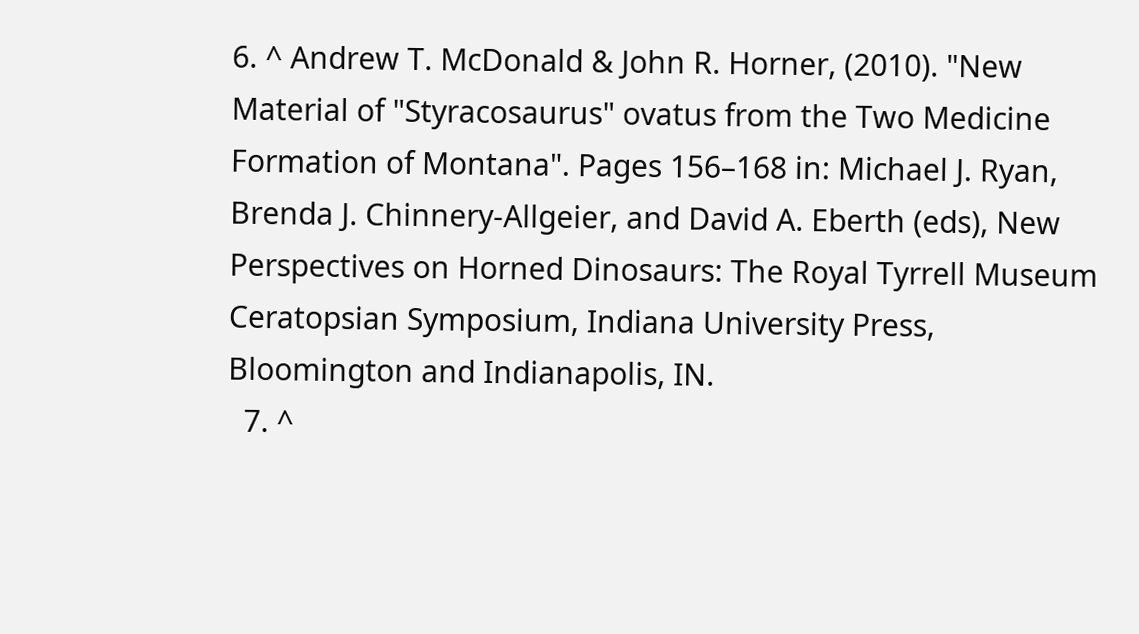6. ^ Andrew T. McDonald & John R. Horner, (2010). "New Material of "Styracosaurus" ovatus from the Two Medicine Formation of Montana". Pages 156–168 in: Michael J. Ryan, Brenda J. Chinnery-Allgeier, and David A. Eberth (eds), New Perspectives on Horned Dinosaurs: The Royal Tyrrell Museum Ceratopsian Symposium, Indiana University Press, Bloomington and Indianapolis, IN.
  7. ^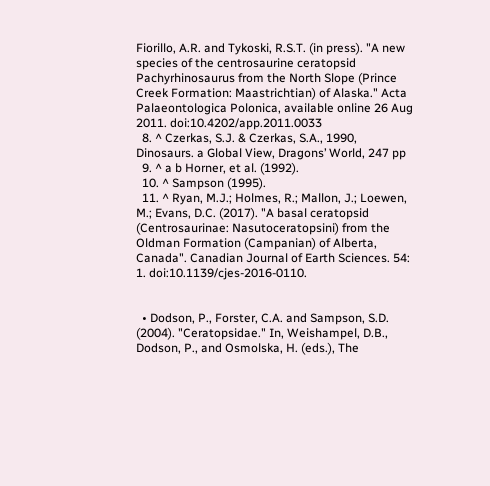Fiorillo, A.R. and Tykoski, R.S.T. (in press). "A new species of the centrosaurine ceratopsid Pachyrhinosaurus from the North Slope (Prince Creek Formation: Maastrichtian) of Alaska." Acta Palaeontologica Polonica, available online 26 Aug 2011. doi:10.4202/app.2011.0033
  8. ^ Czerkas, S.J. & Czerkas, S.A., 1990, Dinosaurs. a Global View, Dragons’ World, 247 pp
  9. ^ a b Horner, et al. (1992).
  10. ^ Sampson (1995).
  11. ^ Ryan, M.J.; Holmes, R.; Mallon, J.; Loewen, M.; Evans, D.C. (2017). "A basal ceratopsid (Centrosaurinae: Nasutoceratopsini) from the Oldman Formation (Campanian) of Alberta, Canada". Canadian Journal of Earth Sciences. 54: 1. doi:10.1139/cjes-2016-0110.


  • Dodson, P., Forster, C.A. and Sampson, S.D. (2004). "Ceratopsidae." In, Weishampel, D.B., Dodson, P., and Osmolska, H. (eds.), The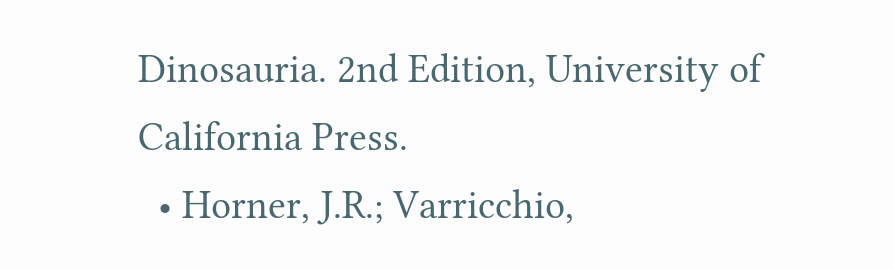Dinosauria. 2nd Edition, University of California Press.
  • Horner, J.R.; Varricchio,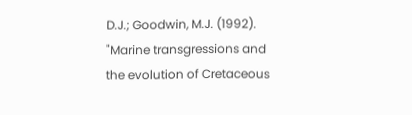D.J.; Goodwin, M.J. (1992). "Marine transgressions and the evolution of Cretaceous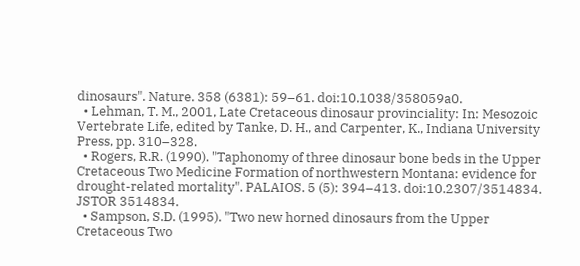dinosaurs". Nature. 358 (6381): 59–61. doi:10.1038/358059a0.
  • Lehman, T. M., 2001, Late Cretaceous dinosaur provinciality: In: Mesozoic Vertebrate Life, edited by Tanke, D. H., and Carpenter, K., Indiana University Press, pp. 310–328.
  • Rogers, R.R. (1990). "Taphonomy of three dinosaur bone beds in the Upper Cretaceous Two Medicine Formation of northwestern Montana: evidence for drought-related mortality". PALAIOS. 5 (5): 394–413. doi:10.2307/3514834. JSTOR 3514834.
  • Sampson, S.D. (1995). "Two new horned dinosaurs from the Upper Cretaceous Two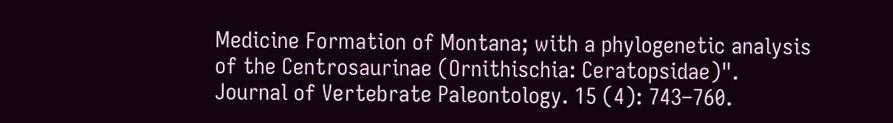Medicine Formation of Montana; with a phylogenetic analysis of the Centrosaurinae (Ornithischia: Ceratopsidae)". Journal of Vertebrate Paleontology. 15 (4): 743–760.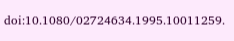doi:10.1080/02724634.1995.10011259.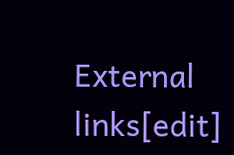External links[edit]